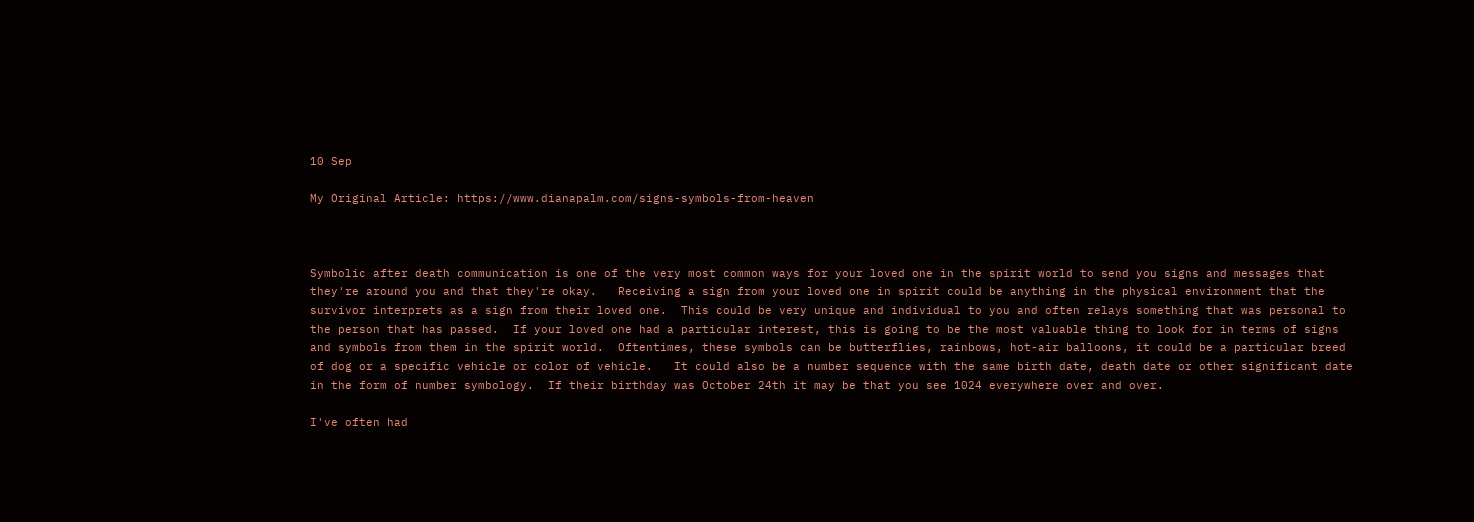10 Sep

My Original Article: https://www.dianapalm.com/signs-symbols-from-heaven



Symbolic after death communication is one of the very most common ways for your loved one in the spirit world to send you signs and messages that they're around you and that they're okay.   Receiving a sign from your loved one in spirit could be anything in the physical environment that the survivor interprets as a sign from their loved one.  This could be very unique and individual to you and often relays something that was personal to the person that has passed.  If your loved one had a particular interest, this is going to be the most valuable thing to look for in terms of signs and symbols from them in the spirit world.  Oftentimes, these symbols can be butterflies, rainbows, hot-air balloons, it could be a particular breed of dog or a specific vehicle or color of vehicle.   It could also be a number sequence with the same birth date, death date or other significant date in the form of number symbology.  If their birthday was October 24th it may be that you see 1024 everywhere over and over.

I've often had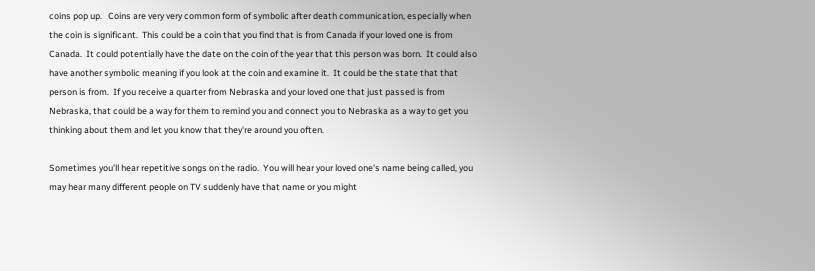coins pop up.   Coins are very very common form of symbolic after death communication, especially when the coin is significant.  This could be a coin that you find that is from Canada if your loved one is from Canada.  It could potentially have the date on the coin of the year that this person was born.  It could also have another symbolic meaning if you look at the coin and examine it.  It could be the state that that person is from.  If you receive a quarter from Nebraska and your loved one that just passed is from Nebraska, that could be a way for them to remind you and connect you to Nebraska as a way to get you thinking about them and let you know that they're around you often.

Sometimes you'll hear repetitive songs on the radio.  You will hear your loved one's name being called, you may hear many different people on TV suddenly have that name or you might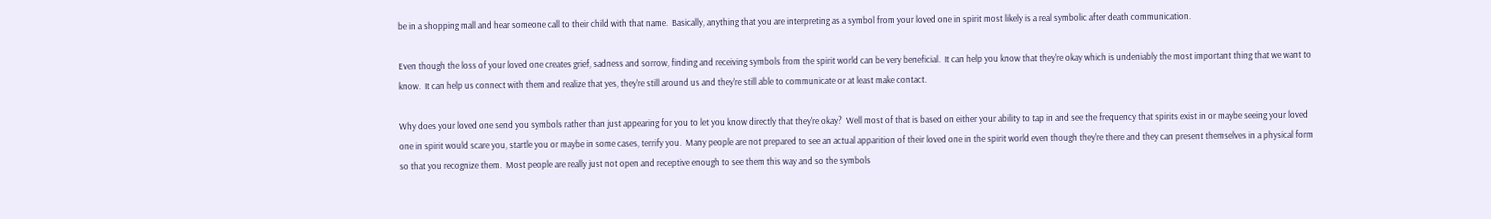be in a shopping mall and hear someone call to their child with that name.  Basically, anything that you are interpreting as a symbol from your loved one in spirit most likely is a real symbolic after death communication.

Even though the loss of your loved one creates grief, sadness and sorrow, finding and receiving symbols from the spirit world can be very beneficial.  It can help you know that they're okay which is undeniably the most important thing that we want to know.  It can help us connect with them and realize that yes, they're still around us and they're still able to communicate or at least make contact.

Why does your loved one send you symbols rather than just appearing for you to let you know directly that they're okay?  Well most of that is based on either your ability to tap in and see the frequency that spirits exist in or maybe seeing your loved one in spirit would scare you, startle you or maybe in some cases, terrify you.  Many people are not prepared to see an actual apparition of their loved one in the spirit world even though they're there and they can present themselves in a physical form so that you recognize them.  Most people are really just not open and receptive enough to see them this way and so the symbols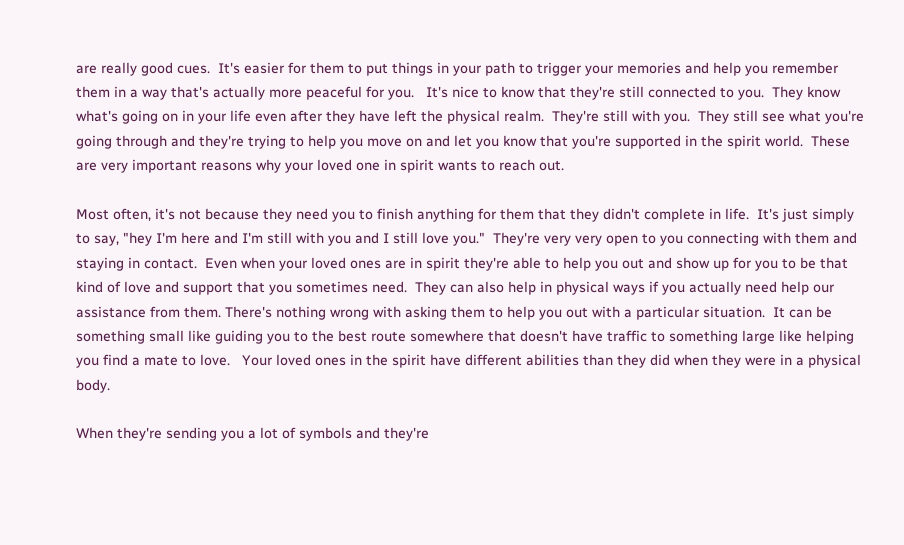are really good cues.  It's easier for them to put things in your path to trigger your memories and help you remember them in a way that's actually more peaceful for you.   It's nice to know that they're still connected to you.  They know what's going on in your life even after they have left the physical realm.  They're still with you.  They still see what you're going through and they're trying to help you move on and let you know that you're supported in the spirit world.  These are very important reasons why your loved one in spirit wants to reach out.

Most often, it's not because they need you to finish anything for them that they didn't complete in life.  It's just simply to say, "hey I'm here and I'm still with you and I still love you."  They're very very open to you connecting with them and staying in contact.  Even when your loved ones are in spirit they're able to help you out and show up for you to be that kind of love and support that you sometimes need.  They can also help in physical ways if you actually need help our assistance from them. There's nothing wrong with asking them to help you out with a particular situation.  It can be something small like guiding you to the best route somewhere that doesn't have traffic to something large like helping you find a mate to love.   Your loved ones in the spirit have different abilities than they did when they were in a physical body.

When they're sending you a lot of symbols and they're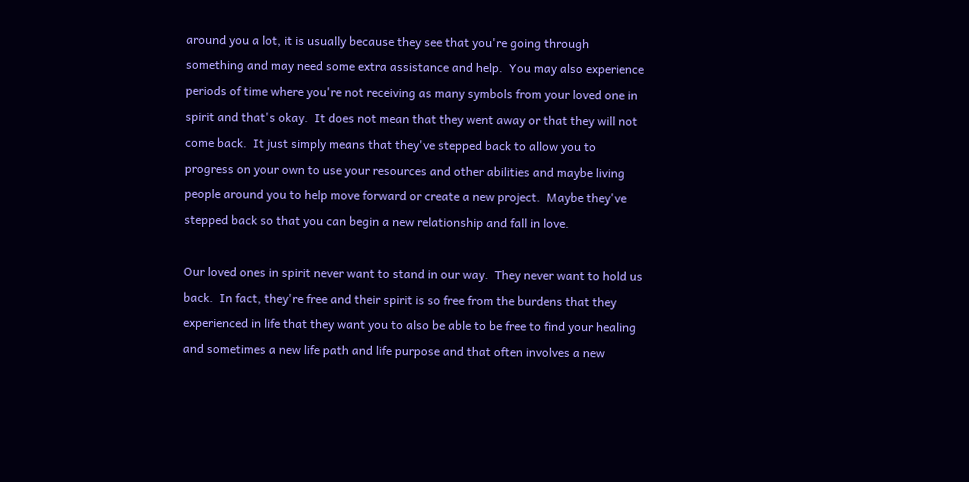around you a lot, it is usually because they see that you're going through something and may need some extra assistance and help.  You may also experience periods of time where you're not receiving as many symbols from your loved one in spirit and that's okay.  It does not mean that they went away or that they will not come back.  It just simply means that they've stepped back to allow you to progress on your own to use your resources and other abilities and maybe living people around you to help move forward or create a new project.  Maybe they've stepped back so that you can begin a new relationship and fall in love.

Our loved ones in spirit never want to stand in our way.  They never want to hold us back.  In fact, they're free and their spirit is so free from the burdens that they experienced in life that they want you to also be able to be free to find your healing and sometimes a new life path and life purpose and that often involves a new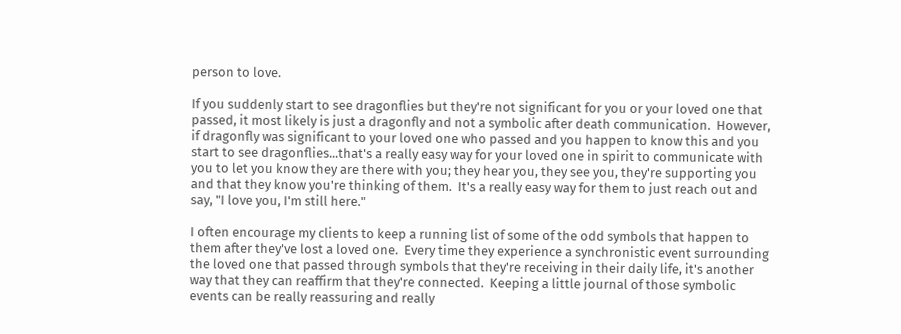person to love.

If you suddenly start to see dragonflies but they're not significant for you or your loved one that passed, it most likely is just a dragonfly and not a symbolic after death communication.  However, if dragonfly was significant to your loved one who passed and you happen to know this and you start to see dragonflies...that's a really easy way for your loved one in spirit to communicate with you to let you know they are there with you; they hear you, they see you, they're supporting you and that they know you're thinking of them.  It's a really easy way for them to just reach out and say, "I love you, I'm still here."

I often encourage my clients to keep a running list of some of the odd symbols that happen to them after they've lost a loved one.  Every time they experience a synchronistic event surrounding the loved one that passed through symbols that they're receiving in their daily life, it's another way that they can reaffirm that they're connected.  Keeping a little journal of those symbolic events can be really reassuring and really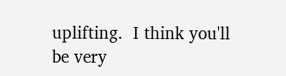uplifting.  I think you'll be very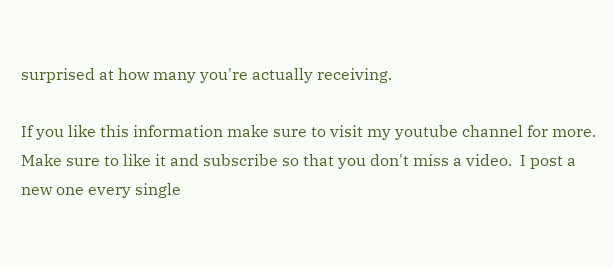surprised at how many you're actually receiving.

If you like this information make sure to visit my youtube channel for more.  Make sure to like it and subscribe so that you don't miss a video.  I post a new one every single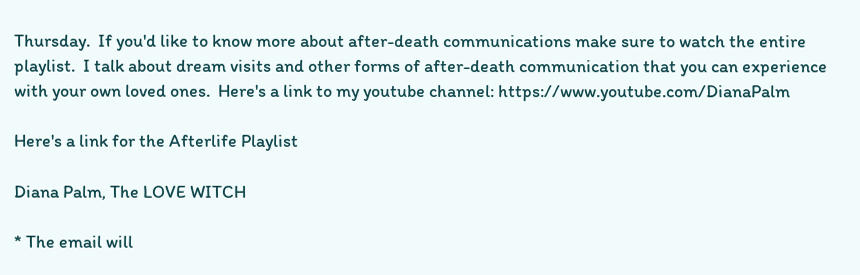Thursday.  If you'd like to know more about after-death communications make sure to watch the entire playlist.  I talk about dream visits and other forms of after-death communication that you can experience with your own loved ones.  Here's a link to my youtube channel: https://www.youtube.com/DianaPalm

Here's a link for the Afterlife Playlist

Diana Palm, The LOVE WITCH

* The email will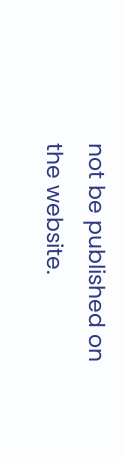not be published on the website.